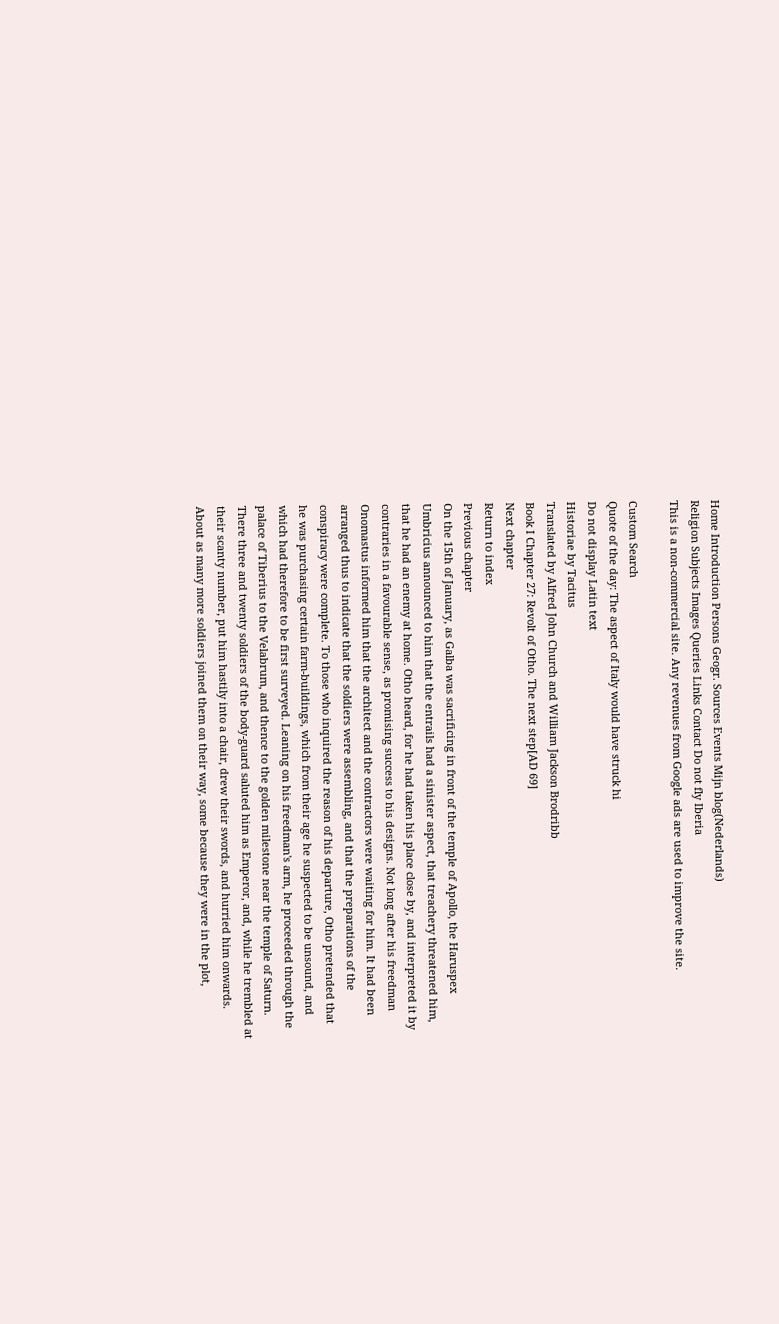Home Introduction Persons Geogr. Sources Events Mijn blog(Nederlands)
Religion Subjects Images Queries Links Contact Do not fly Iberia
This is a non-commercial site. Any revenues from Google ads are used to improve the site.

Custom Search
Quote of the day: The aspect of Italy would have struck hi
Do not display Latin text
Historiae by Tacitus
Translated by Alfred John Church and William Jackson Brodribb
Book I Chapter 27: Revolt of Otho. The next step[AD 69]
Next chapter
Return to index
Previous chapter
On the 15th of January, as Galba was sacrificing in front of the temple of Apollo, the Haruspex Umbricius announced to him that the entrails had a sinister aspect, that treachery threatened him, that he had an enemy at home. Otho heard, for he had taken his place close by, and interpreted it by contraries in a favourable sense, as promising success to his designs. Not long after his freedman Onomastus informed him that the architect and the contractors were waiting for him. It had been arranged thus to indicate that the soldiers were assembling, and that the preparations of the conspiracy were complete. To those who inquired the reason of his departure, Otho pretended that he was purchasing certain farm-buildings, which from their age he suspected to be unsound, and which had therefore to be first surveyed. Leaning on his freedman's arm, he proceeded through the palace of Tiberius to the Velabrum, and thence to the golden milestone near the temple of Saturn. There three and twenty soldiers of the body-guard saluted him as Emperor, and, while he trembled at their scanty number, put him hastily into a chair, drew their swords, and hurried him onwards. About as many more soldiers joined them on their way, some because they were in the plot,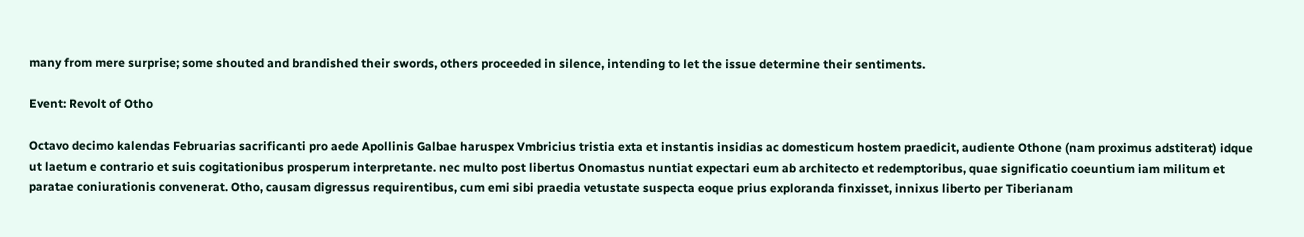many from mere surprise; some shouted and brandished their swords, others proceeded in silence, intending to let the issue determine their sentiments.

Event: Revolt of Otho

Octavo decimo kalendas Februarias sacrificanti pro aede Apollinis Galbae haruspex Vmbricius tristia exta et instantis insidias ac domesticum hostem praedicit, audiente Othone (nam proximus adstiterat) idque ut laetum e contrario et suis cogitationibus prosperum interpretante. nec multo post libertus Onomastus nuntiat expectari eum ab architecto et redemptoribus, quae significatio coeuntium iam militum et paratae coniurationis convenerat. Otho, causam digressus requirentibus, cum emi sibi praedia vetustate suspecta eoque prius exploranda finxisset, innixus liberto per Tiberianam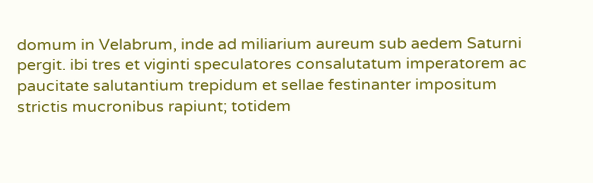domum in Velabrum, inde ad miliarium aureum sub aedem Saturni pergit. ibi tres et viginti speculatores consalutatum imperatorem ac paucitate salutantium trepidum et sellae festinanter impositum strictis mucronibus rapiunt; totidem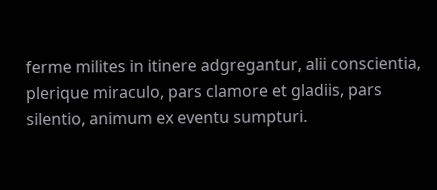ferme milites in itinere adgregantur, alii conscientia, plerique miraculo, pars clamore et gladiis, pars silentio, animum ex eventu sumpturi.